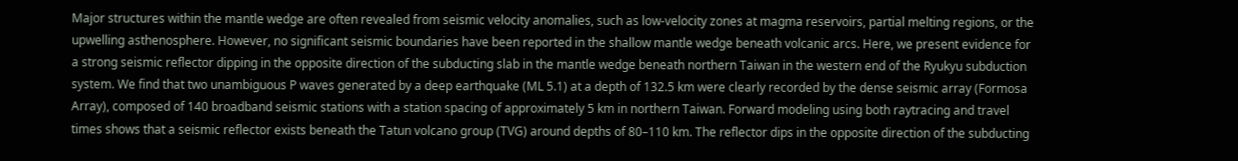Major structures within the mantle wedge are often revealed from seismic velocity anomalies, such as low‐velocity zones at magma reservoirs, partial melting regions, or the upwelling asthenosphere. However, no significant seismic boundaries have been reported in the shallow mantle wedge beneath volcanic arcs. Here, we present evidence for a strong seismic reflector dipping in the opposite direction of the subducting slab in the mantle wedge beneath northern Taiwan in the western end of the Ryukyu subduction system. We find that two unambiguous P waves generated by a deep earthquake (ML 5.1) at a depth of 132.5 km were clearly recorded by the dense seismic array (Formosa Array), composed of 140 broadband seismic stations with a station spacing of approximately 5 km in northern Taiwan. Forward modeling using both raytracing and travel times shows that a seismic reflector exists beneath the Tatun volcano group (TVG) around depths of 80–110 km. The reflector dips in the opposite direction of the subducting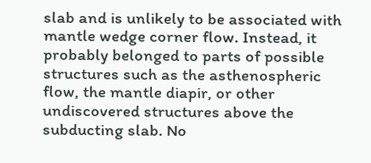slab and is unlikely to be associated with mantle wedge corner flow. Instead, it probably belonged to parts of possible structures such as the asthenospheric flow, the mantle diapir, or other undiscovered structures above the subducting slab. No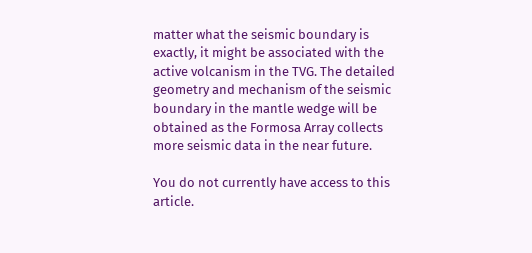matter what the seismic boundary is exactly, it might be associated with the active volcanism in the TVG. The detailed geometry and mechanism of the seismic boundary in the mantle wedge will be obtained as the Formosa Array collects more seismic data in the near future.

You do not currently have access to this article.